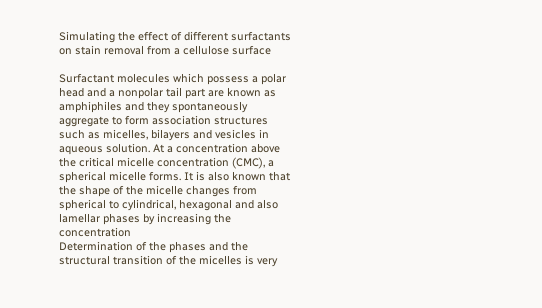Simulating the effect of different surfactants on stain removal from a cellulose surface

Surfactant molecules which possess a polar head and a nonpolar tail part are known as amphiphiles and they spontaneously aggregate to form association structures such as micelles, bilayers and vesicles in aqueous solution. At a concentration above the critical micelle concentration (CMC), a spherical micelle forms. It is also known that the shape of the micelle changes from spherical to cylindrical, hexagonal and also lamellar phases by increasing the concentration
Determination of the phases and the structural transition of the micelles is very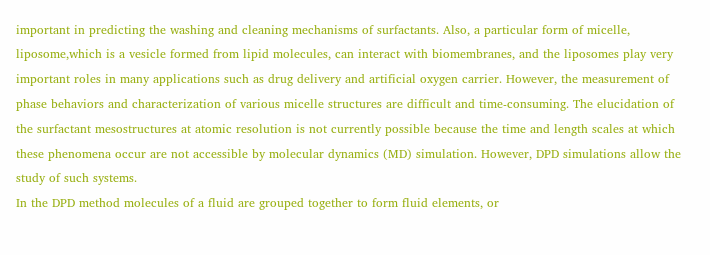important in predicting the washing and cleaning mechanisms of surfactants. Also, a particular form of micelle, liposome,which is a vesicle formed from lipid molecules, can interact with biomembranes, and the liposomes play very important roles in many applications such as drug delivery and artificial oxygen carrier. However, the measurement of phase behaviors and characterization of various micelle structures are difficult and time-consuming. The elucidation of the surfactant mesostructures at atomic resolution is not currently possible because the time and length scales at which these phenomena occur are not accessible by molecular dynamics (MD) simulation. However, DPD simulations allow the study of such systems.
In the DPD method molecules of a fluid are grouped together to form fluid elements, or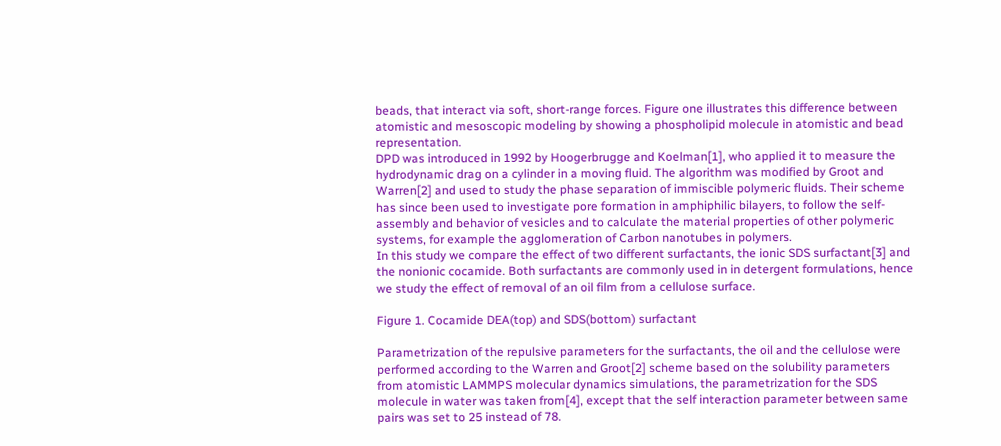beads, that interact via soft, short-range forces. Figure one illustrates this difference between atomistic and mesoscopic modeling by showing a phospholipid molecule in atomistic and bead representation.
DPD was introduced in 1992 by Hoogerbrugge and Koelman[1], who applied it to measure the hydrodynamic drag on a cylinder in a moving fluid. The algorithm was modified by Groot and Warren[2] and used to study the phase separation of immiscible polymeric fluids. Their scheme has since been used to investigate pore formation in amphiphilic bilayers, to follow the self-assembly and behavior of vesicles and to calculate the material properties of other polymeric systems, for example the agglomeration of Carbon nanotubes in polymers.
In this study we compare the effect of two different surfactants, the ionic SDS surfactant[3] and the nonionic cocamide. Both surfactants are commonly used in in detergent formulations, hence we study the effect of removal of an oil film from a cellulose surface.

Figure 1. Cocamide DEA(top) and SDS(bottom) surfactant

Parametrization of the repulsive parameters for the surfactants, the oil and the cellulose were performed according to the Warren and Groot[2] scheme based on the solubility parameters from atomistic LAMMPS molecular dynamics simulations, the parametrization for the SDS molecule in water was taken from[4], except that the self interaction parameter between same pairs was set to 25 instead of 78.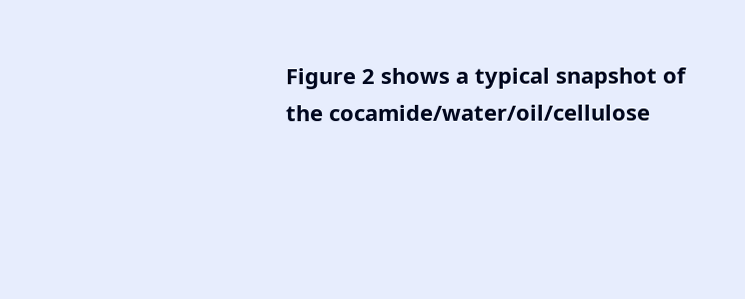Figure 2 shows a typical snapshot of the cocamide/water/oil/cellulose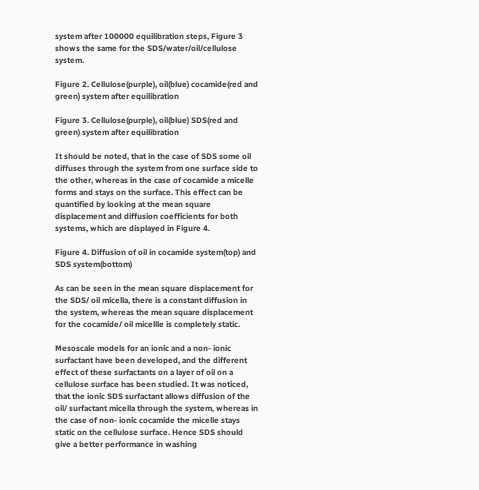system after 100000 equilibration steps, Figure 3 shows the same for the SDS/water/oil/cellulose system.

Figure 2. Cellulose(purple), oil(blue) cocamide(red and green) system after equilibration

Figure 3. Cellulose(purple), oil(blue) SDS(red and green) system after equilibration

It should be noted, that in the case of SDS some oil diffuses through the system from one surface side to the other, whereas in the case of cocamide a micelle forms and stays on the surface. This effect can be quantified by looking at the mean square displacement and diffusion coefficients for both systems, which are displayed in Figure 4.

Figure 4. Diffusion of oil in cocamide system(top) and SDS system(bottom)

As can be seen in the mean square displacement for the SDS/ oil micella, there is a constant diffusion in the system, whereas the mean square displacement for the cocamide/ oil micellle is completely static.

Mesoscale models for an ionic and a non- ionic surfactant have been developed, and the different effect of these surfactants on a layer of oil on a cellulose surface has been studied. It was noticed, that the ionic SDS surfactant allows diffusion of the oil/ surfactant micella through the system, whereas in the case of non- ionic cocamide the micelle stays static on the cellulose surface. Hence SDS should give a better performance in washing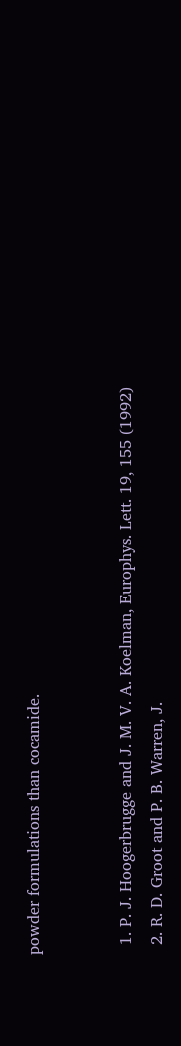powder formulations than cocamide.


  1. P. J. Hoogerbrugge and J. M. V. A. Koelman, Europhys. Lett. 19, 155 (1992)
  2. R. D. Groot and P. B. Warren, J.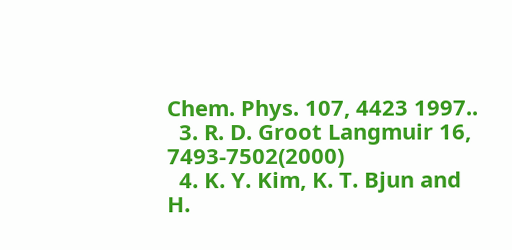Chem. Phys. 107, 4423 1997..
  3. R. D. Groot Langmuir 16, 7493-7502(2000)
  4. K. Y. Kim, K. T. Bjun and H.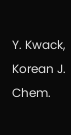Y. Kwack, Korean J. Chem.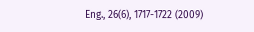Eng., 26(6), 1717-1722 (2009)